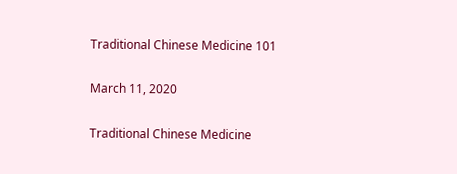Traditional Chinese Medicine 101

March 11, 2020

Traditional Chinese Medicine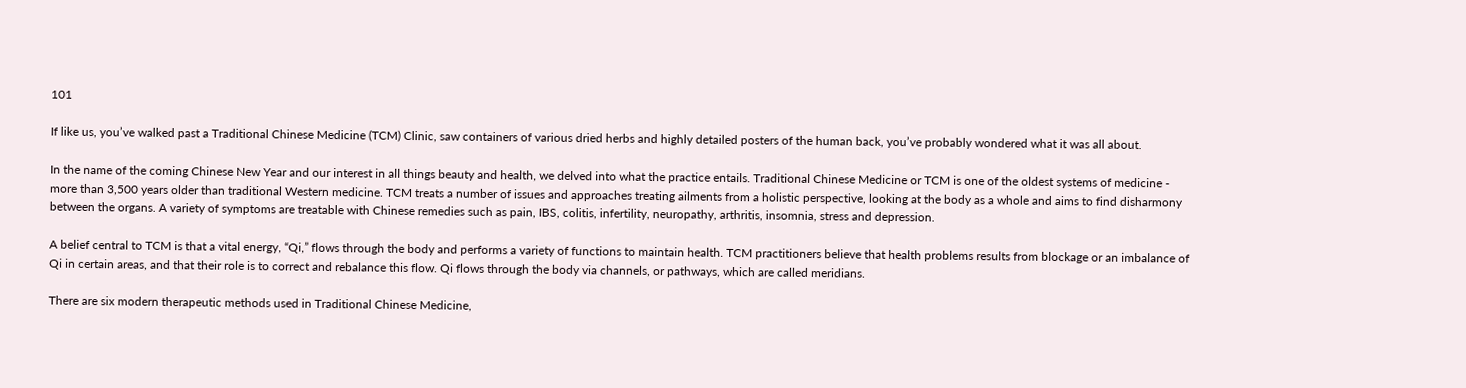101

If like us, you’ve walked past a Traditional Chinese Medicine (TCM) Clinic, saw containers of various dried herbs and highly detailed posters of the human back, you’ve probably wondered what it was all about.

In the name of the coming Chinese New Year and our interest in all things beauty and health, we delved into what the practice entails. Traditional Chinese Medicine or TCM is one of the oldest systems of medicine - more than 3,500 years older than traditional Western medicine. TCM treats a number of issues and approaches treating ailments from a holistic perspective, looking at the body as a whole and aims to find disharmony between the organs. A variety of symptoms are treatable with Chinese remedies such as pain, IBS, colitis, infertility, neuropathy, arthritis, insomnia, stress and depression.

A belief central to TCM is that a vital energy, “Qi,” flows through the body and performs a variety of functions to maintain health. TCM practitioners believe that health problems results from blockage or an imbalance of Qi in certain areas, and that their role is to correct and rebalance this flow. Qi flows through the body via channels, or pathways, which are called meridians.

There are six modern therapeutic methods used in Traditional Chinese Medicine,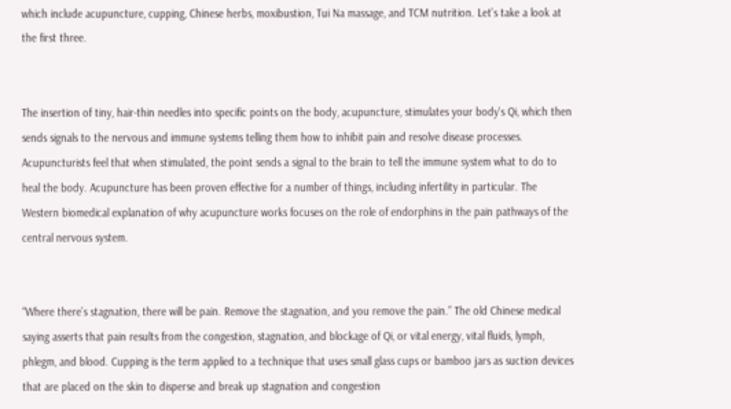which include acupuncture, cupping, Chinese herbs, moxibustion, Tui Na massage, and TCM nutrition. Let’s take a look at the first three.


The insertion of tiny, hair-thin needles into specific points on the body, acupuncture, stimulates your body's Qi, which then sends signals to the nervous and immune systems telling them how to inhibit pain and resolve disease processes. Acupuncturists feel that when stimulated, the point sends a signal to the brain to tell the immune system what to do to heal the body. Acupuncture has been proven effective for a number of things, including infertility in particular. The Western biomedical explanation of why acupuncture works focuses on the role of endorphins in the pain pathways of the central nervous system.


“Where there’s stagnation, there will be pain. Remove the stagnation, and you remove the pain.” The old Chinese medical saying asserts that pain results from the congestion, stagnation, and blockage of Qi, or vital energy, vital fluids, lymph, phlegm, and blood. Cupping is the term applied to a technique that uses small glass cups or bamboo jars as suction devices that are placed on the skin to disperse and break up stagnation and congestion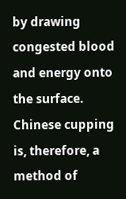by drawing congested blood and energy onto the surface. Chinese cupping is, therefore, a method of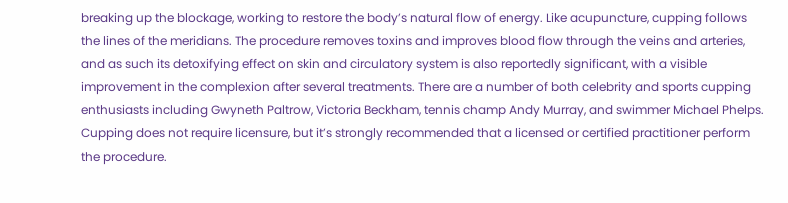breaking up the blockage, working to restore the body’s natural flow of energy. Like acupuncture, cupping follows the lines of the meridians. The procedure removes toxins and improves blood flow through the veins and arteries, and as such its detoxifying effect on skin and circulatory system is also reportedly significant, with a visible improvement in the complexion after several treatments. There are a number of both celebrity and sports cupping enthusiasts including Gwyneth Paltrow, Victoria Beckham, tennis champ Andy Murray, and swimmer Michael Phelps. Cupping does not require licensure, but it’s strongly recommended that a licensed or certified practitioner perform the procedure.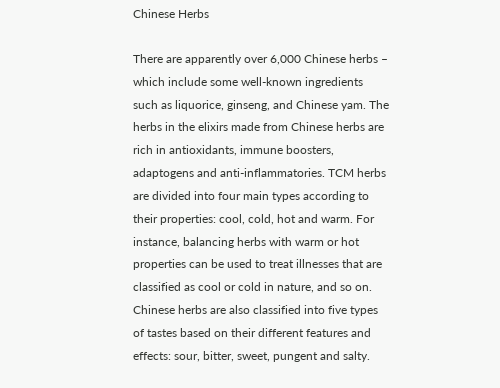Chinese Herbs

There are apparently over 6,000 Chinese herbs – which include some well-known ingredients such as liquorice, ginseng, and Chinese yam. The herbs in the elixirs made from Chinese herbs are rich in antioxidants, immune boosters, adaptogens and anti-inflammatories. TCM herbs are divided into four main types according to their properties: cool, cold, hot and warm. For instance, balancing herbs with warm or hot properties can be used to treat illnesses that are classified as cool or cold in nature, and so on. Chinese herbs are also classified into five types of tastes based on their different features and effects: sour, bitter, sweet, pungent and salty.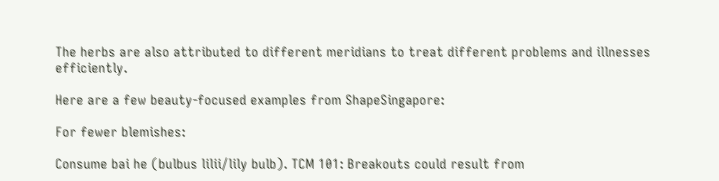The herbs are also attributed to different meridians to treat different problems and illnesses efficiently.

Here are a few beauty-focused examples from ShapeSingapore:

For fewer blemishes:

Consume bai he (bulbus lilii/lily bulb). TCM 101: Breakouts could result from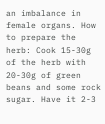an imbalance in female organs. How to prepare the herb: Cook 15-30g of the herb with 20-30g of green beans and some rock sugar. Have it 2-3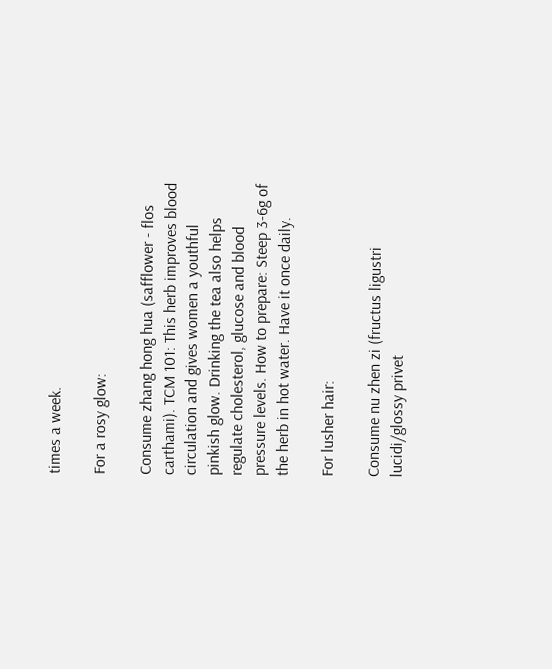times a week.

For a rosy glow:

Consume zhang hong hua (safflower - flos carthami). TCM 101: This herb improves blood circulation and gives women a youthful pinkish glow. Drinking the tea also helps regulate cholesterol, glucose and blood pressure levels. How to prepare: Steep 3-6g of the herb in hot water. Have it once daily.

For lusher hair:

Consume nu zhen zi (fructus ligustri lucidi/glossy privet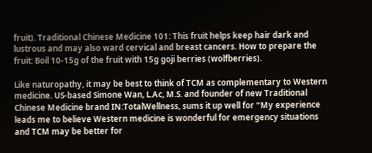fruit). Traditional Chinese Medicine 101: This fruit helps keep hair dark and lustrous and may also ward cervical and breast cancers. How to prepare the fruit: Boil 10-15g of the fruit with 15g goji berries (wolfberries).

Like naturopathy, it may be best to think of TCM as complementary to Western medicine. US-based Simone Wan, L.Ac, M.S. and founder of new Traditional Chinese Medicine brand IN:TotalWellness, sums it up well for “My experience leads me to believe Western medicine is wonderful for emergency situations and TCM may be better for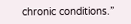chronic conditions.”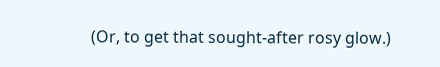(Or, to get that sought-after rosy glow.)